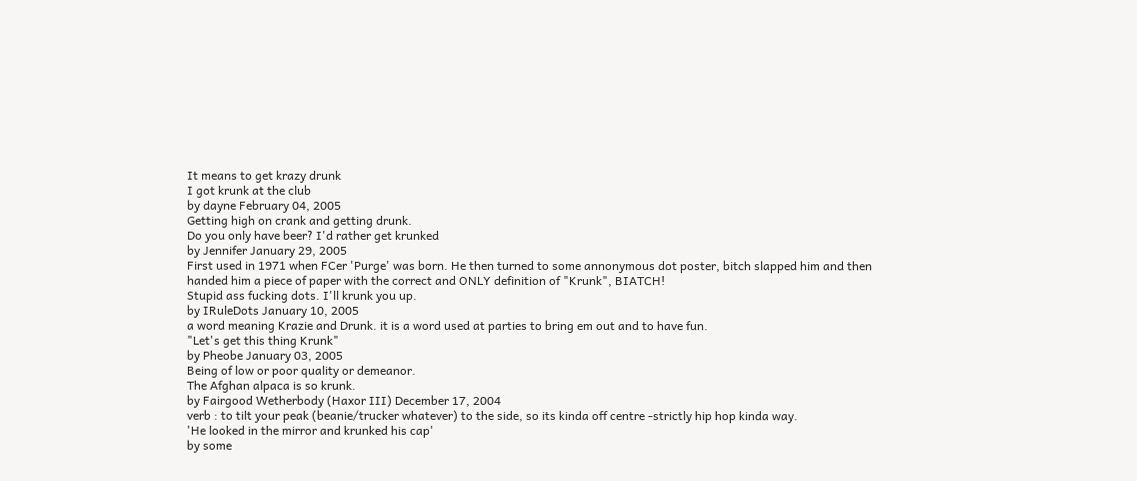It means to get krazy drunk
I got krunk at the club
by dayne February 04, 2005
Getting high on crank and getting drunk.
Do you only have beer? I'd rather get krunked
by Jennifer January 29, 2005
First used in 1971 when FCer 'Purge' was born. He then turned to some annonymous dot poster, bitch slapped him and then handed him a piece of paper with the correct and ONLY definition of "Krunk", BIATCH!
Stupid ass fucking dots. I'll krunk you up.
by IRuleDots January 10, 2005
a word meaning Krazie and Drunk. it is a word used at parties to bring em out and to have fun.
"Let's get this thing Krunk"
by Pheobe January 03, 2005
Being of low or poor quality or demeanor.
The Afghan alpaca is so krunk.
by Fairgood Wetherbody (Haxor III) December 17, 2004
verb : to tilt your peak (beanie/trucker whatever) to the side, so its kinda off centre -strictly hip hop kinda way.
'He looked in the mirror and krunked his cap'
by some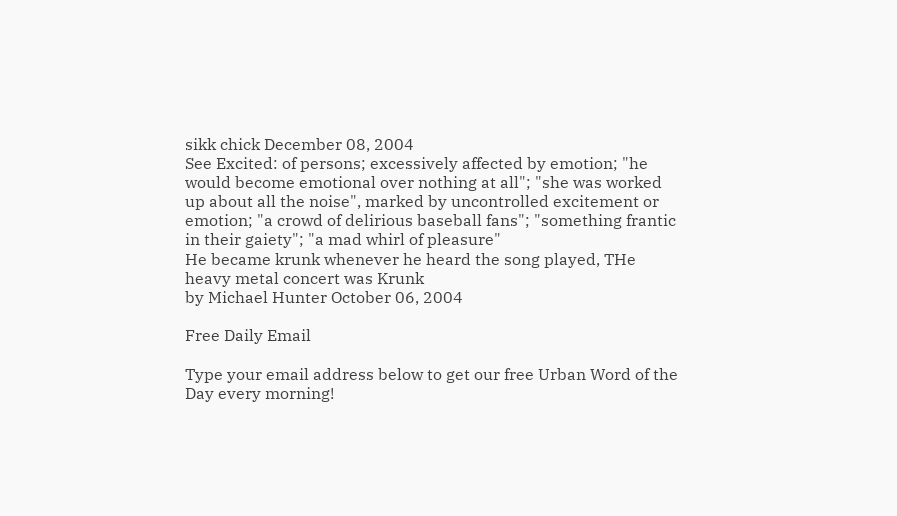sikk chick December 08, 2004
See Excited: of persons; excessively affected by emotion; "he would become emotional over nothing at all"; "she was worked up about all the noise", marked by uncontrolled excitement or emotion; "a crowd of delirious baseball fans"; "something frantic in their gaiety"; "a mad whirl of pleasure"
He became krunk whenever he heard the song played, THe heavy metal concert was Krunk
by Michael Hunter October 06, 2004

Free Daily Email

Type your email address below to get our free Urban Word of the Day every morning!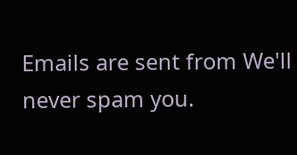Emails are sent from We'll never spam you.